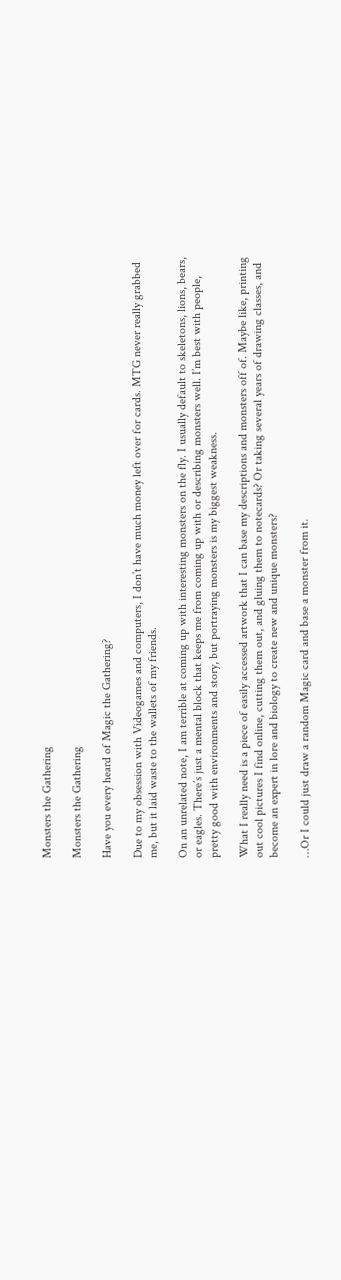Monsters the Gathering

Monsters the Gathering

Have you every heard of Magic the Gathering?

Due to my obsession with Videogames and computers, I don’t have much money left over for cards. MTG never really grabbed me, but it laid waste to the wallets of my friends.

On an unrelated note, I am terrible at coming up with interesting monsters on the fly. I usually default to skeletons, lions, bears, or eagles. There’s just a mental block that keeps me from coming up with or describing monsters well. I’m best with people, pretty good with environments and story, but portraying monsters is my biggest weakness.

What I really need is a piece of easily accessed artwork that I can base my descriptions and monsters off of. Maybe like, printing out cool pictures I find online, cutting them out, and gluing them to notecards? Or taking several years of drawing classes, and become an expert in lore and biology to create new and unique monsters?

…Or I could just draw a random Magic card and base a monster from it.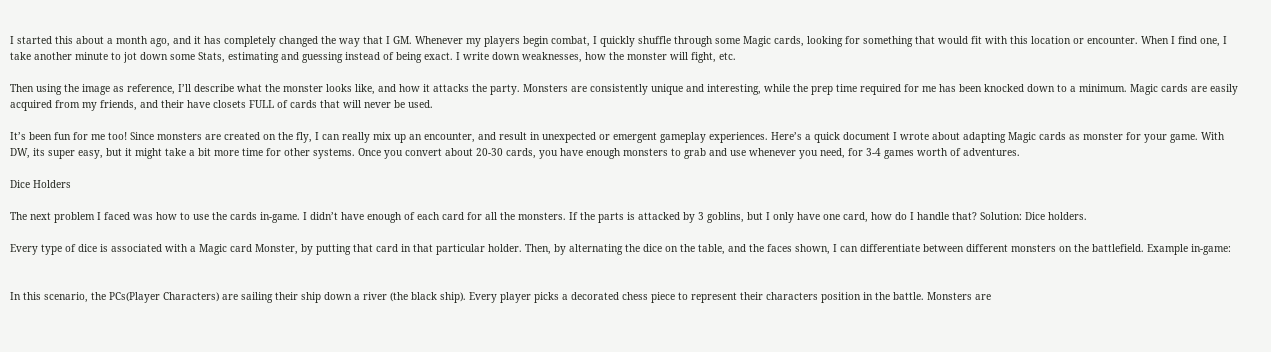I started this about a month ago, and it has completely changed the way that I GM. Whenever my players begin combat, I quickly shuffle through some Magic cards, looking for something that would fit with this location or encounter. When I find one, I take another minute to jot down some Stats, estimating and guessing instead of being exact. I write down weaknesses, how the monster will fight, etc.

Then using the image as reference, I’ll describe what the monster looks like, and how it attacks the party. Monsters are consistently unique and interesting, while the prep time required for me has been knocked down to a minimum. Magic cards are easily acquired from my friends, and their have closets FULL of cards that will never be used.

It’s been fun for me too! Since monsters are created on the fly, I can really mix up an encounter, and result in unexpected or emergent gameplay experiences. Here’s a quick document I wrote about adapting Magic cards as monster for your game. With DW, its super easy, but it might take a bit more time for other systems. Once you convert about 20-30 cards, you have enough monsters to grab and use whenever you need, for 3-4 games worth of adventures.

Dice Holders

The next problem I faced was how to use the cards in-game. I didn’t have enough of each card for all the monsters. If the parts is attacked by 3 goblins, but I only have one card, how do I handle that? Solution: Dice holders.

Every type of dice is associated with a Magic card Monster, by putting that card in that particular holder. Then, by alternating the dice on the table, and the faces shown, I can differentiate between different monsters on the battlefield. Example in-game:


In this scenario, the PCs(Player Characters) are sailing their ship down a river (the black ship). Every player picks a decorated chess piece to represent their characters position in the battle. Monsters are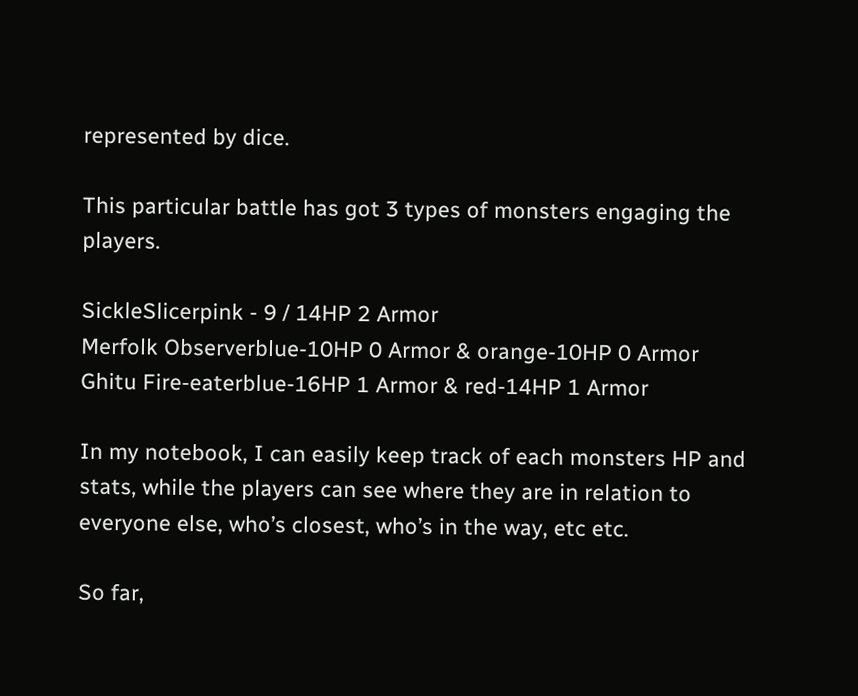represented by dice.

This particular battle has got 3 types of monsters engaging the players.

SickleSlicerpink - 9 / 14HP 2 Armor
Merfolk Observerblue-10HP 0 Armor & orange-10HP 0 Armor
Ghitu Fire-eaterblue-16HP 1 Armor & red-14HP 1 Armor

In my notebook, I can easily keep track of each monsters HP and stats, while the players can see where they are in relation to everyone else, who’s closest, who’s in the way, etc etc.

So far,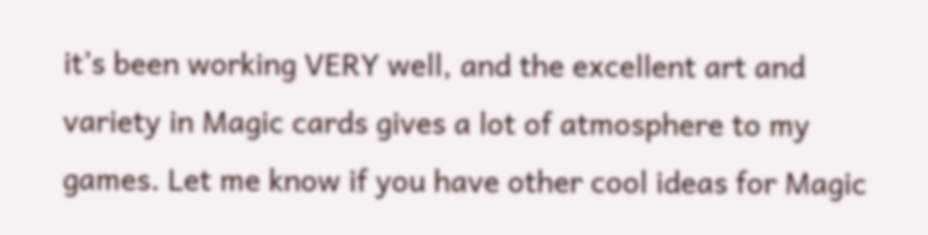it’s been working VERY well, and the excellent art and variety in Magic cards gives a lot of atmosphere to my games. Let me know if you have other cool ideas for Magic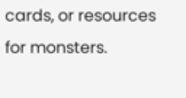cards, or resources for monsters.